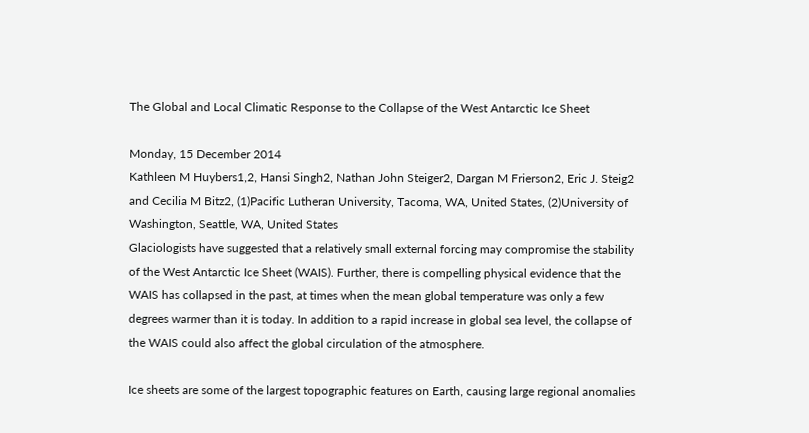The Global and Local Climatic Response to the Collapse of the West Antarctic Ice Sheet

Monday, 15 December 2014
Kathleen M Huybers1,2, Hansi Singh2, Nathan John Steiger2, Dargan M Frierson2, Eric J. Steig2 and Cecilia M Bitz2, (1)Pacific Lutheran University, Tacoma, WA, United States, (2)University of Washington, Seattle, WA, United States
Glaciologists have suggested that a relatively small external forcing may compromise the stability of the West Antarctic Ice Sheet (WAIS). Further, there is compelling physical evidence that the WAIS has collapsed in the past, at times when the mean global temperature was only a few degrees warmer than it is today. In addition to a rapid increase in global sea level, the collapse of the WAIS could also affect the global circulation of the atmosphere.

Ice sheets are some of the largest topographic features on Earth, causing large regional anomalies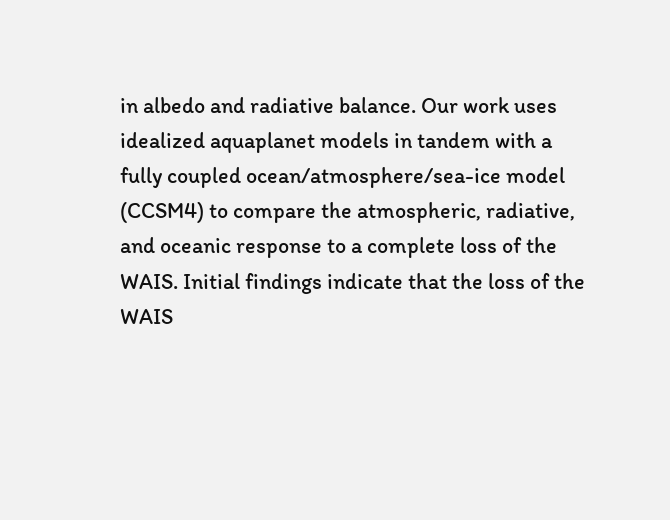in albedo and radiative balance. Our work uses idealized aquaplanet models in tandem with a fully coupled ocean/atmosphere/sea-ice model (CCSM4) to compare the atmospheric, radiative, and oceanic response to a complete loss of the WAIS. Initial findings indicate that the loss of the WAIS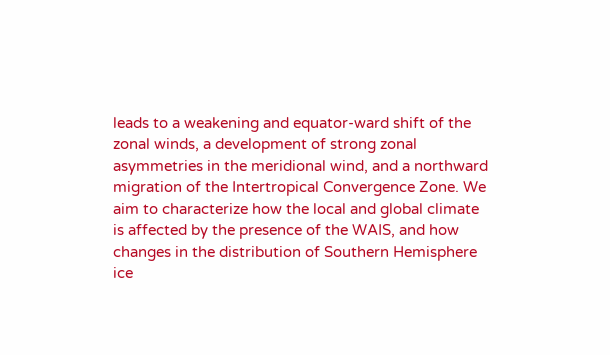leads to a weakening and equator-ward shift of the zonal winds, a development of strong zonal asymmetries in the meridional wind, and a northward migration of the Intertropical Convergence Zone. We aim to characterize how the local and global climate is affected by the presence of the WAIS, and how changes in the distribution of Southern Hemisphere ice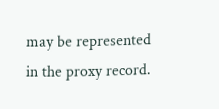may be represented in the proxy record.